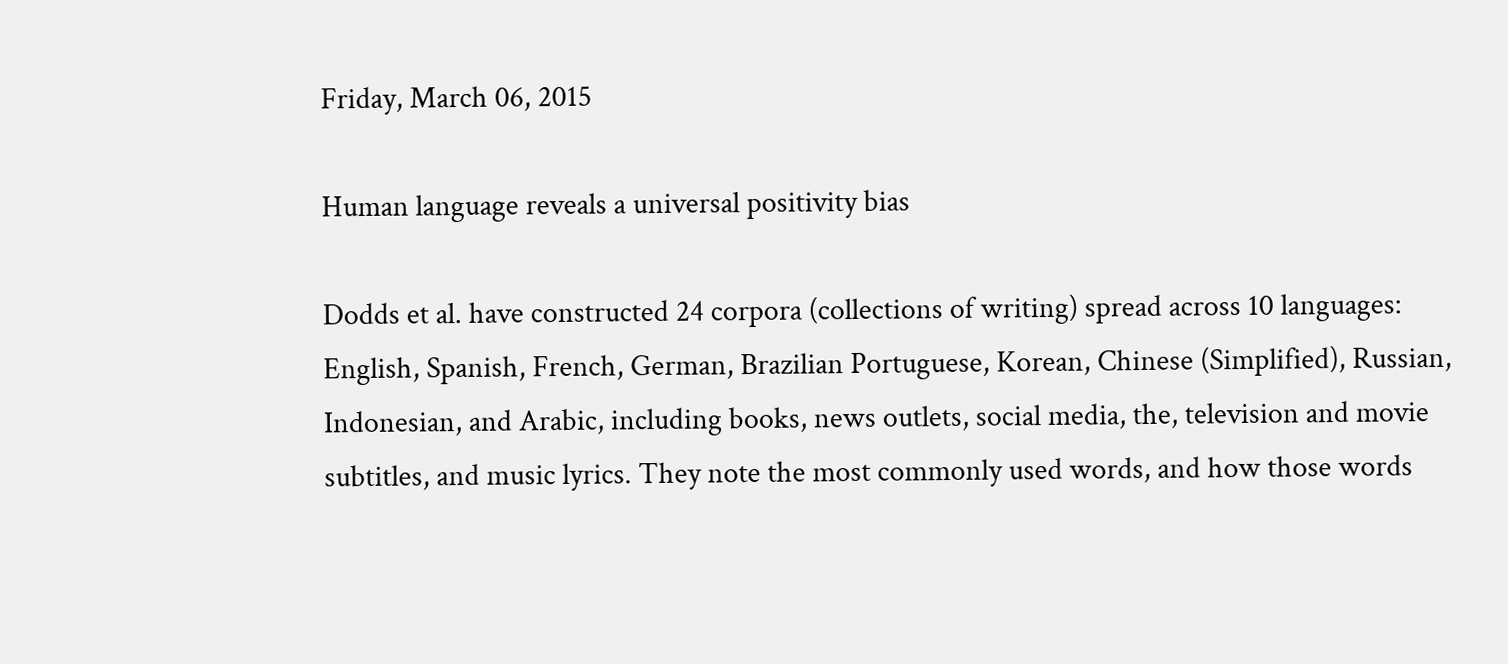Friday, March 06, 2015

Human language reveals a universal positivity bias

Dodds et al. have constructed 24 corpora (collections of writing) spread across 10 languages: English, Spanish, French, German, Brazilian Portuguese, Korean, Chinese (Simplified), Russian, Indonesian, and Arabic, including books, news outlets, social media, the, television and movie subtitles, and music lyrics. They note the most commonly used words, and how those words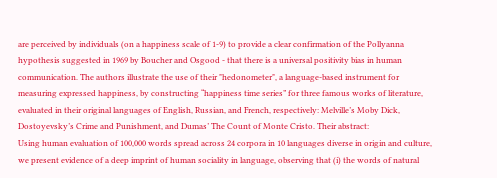are perceived by individuals (on a happiness scale of 1-9) to provide a clear confirmation of the Pollyanna hypothesis suggested in 1969 by Boucher and Osgood - that there is a universal positivity bias in human communication. The authors illustrate the use of their "hedonometer", a language-based instrument for measuring expressed happiness, by constructing “happiness time series” for three famous works of literature, evaluated in their original languages of English, Russian, and French, respectively: Melville’s Moby Dick, Dostoyevsky’s Crime and Punishment, and Dumas’ The Count of Monte Cristo. Their abstract:
Using human evaluation of 100,000 words spread across 24 corpora in 10 languages diverse in origin and culture, we present evidence of a deep imprint of human sociality in language, observing that (i) the words of natural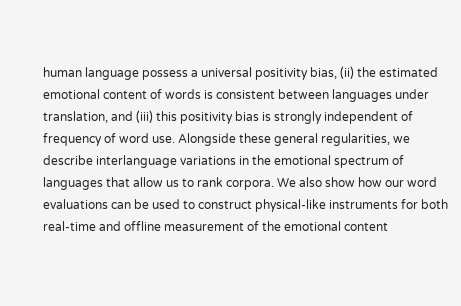human language possess a universal positivity bias, (ii) the estimated emotional content of words is consistent between languages under translation, and (iii) this positivity bias is strongly independent of frequency of word use. Alongside these general regularities, we describe interlanguage variations in the emotional spectrum of languages that allow us to rank corpora. We also show how our word evaluations can be used to construct physical-like instruments for both real-time and offline measurement of the emotional content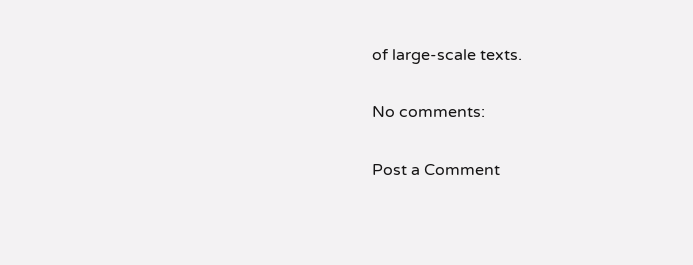of large-scale texts.

No comments:

Post a Comment